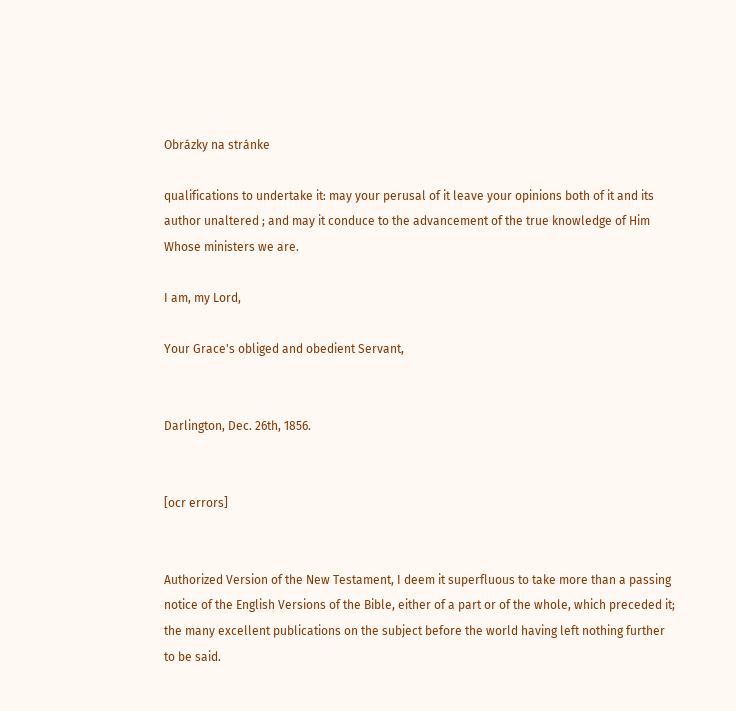Obrázky na stránke

qualifications to undertake it: may your perusal of it leave your opinions both of it and its author unaltered ; and may it conduce to the advancement of the true knowledge of Him Whose ministers we are.

I am, my Lord,

Your Grace's obliged and obedient Servant,


Darlington, Dec. 26th, 1856.


[ocr errors]


Authorized Version of the New Testament, I deem it superfluous to take more than a passing notice of the English Versions of the Bible, either of a part or of the whole, which preceded it; the many excellent publications on the subject before the world having left nothing further to be said.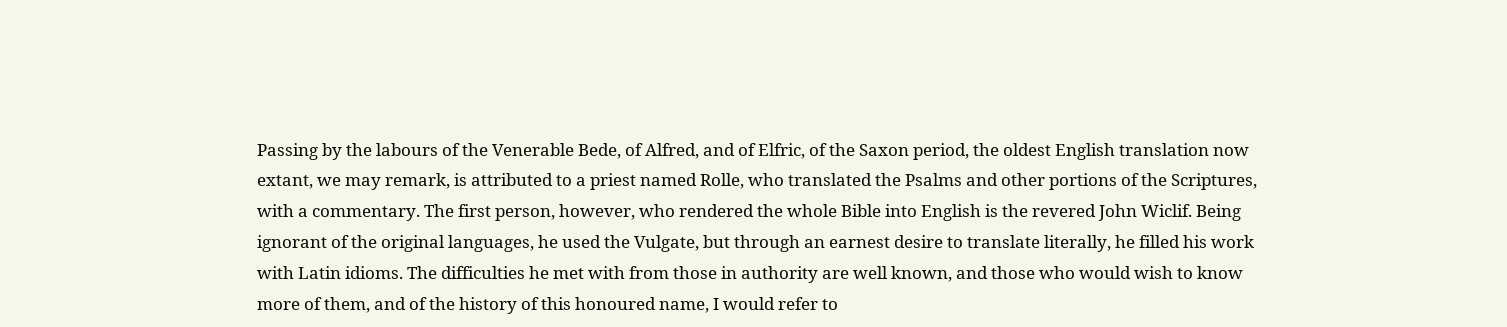Passing by the labours of the Venerable Bede, of Alfred, and of Elfric, of the Saxon period, the oldest English translation now extant, we may remark, is attributed to a priest named Rolle, who translated the Psalms and other portions of the Scriptures, with a commentary. The first person, however, who rendered the whole Bible into English is the revered John Wiclif. Being ignorant of the original languages, he used the Vulgate, but through an earnest desire to translate literally, he filled his work with Latin idioms. The difficulties he met with from those in authority are well known, and those who would wish to know more of them, and of the history of this honoured name, I would refer to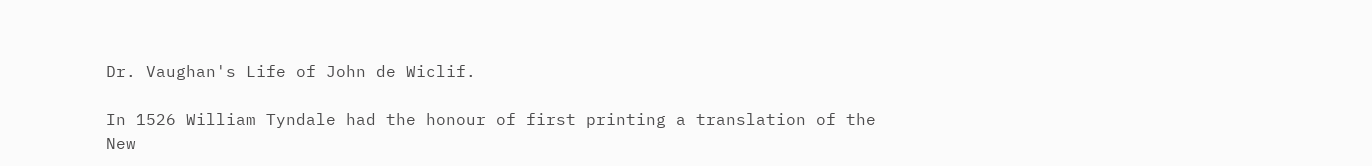Dr. Vaughan's Life of John de Wiclif.

In 1526 William Tyndale had the honour of first printing a translation of the New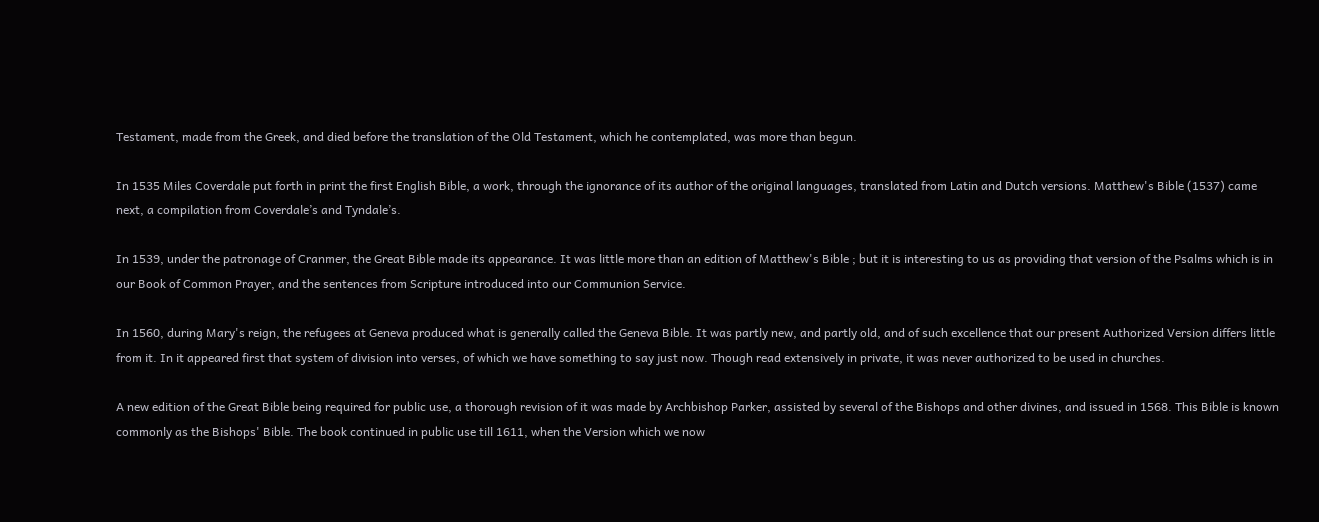Testament, made from the Greek, and died before the translation of the Old Testament, which he contemplated, was more than begun.

In 1535 Miles Coverdale put forth in print the first English Bible, a work, through the ignorance of its author of the original languages, translated from Latin and Dutch versions. Matthew's Bible (1537) came next, a compilation from Coverdale’s and Tyndale’s.

In 1539, under the patronage of Cranmer, the Great Bible made its appearance. It was little more than an edition of Matthew's Bible ; but it is interesting to us as providing that version of the Psalms which is in our Book of Common Prayer, and the sentences from Scripture introduced into our Communion Service.

In 1560, during Mary's reign, the refugees at Geneva produced what is generally called the Geneva Bible. It was partly new, and partly old, and of such excellence that our present Authorized Version differs little from it. In it appeared first that system of division into verses, of which we have something to say just now. Though read extensively in private, it was never authorized to be used in churches.

A new edition of the Great Bible being required for public use, a thorough revision of it was made by Archbishop Parker, assisted by several of the Bishops and other divines, and issued in 1568. This Bible is known commonly as the Bishops' Bible. The book continued in public use till 1611, when the Version which we now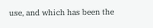use, and which has been the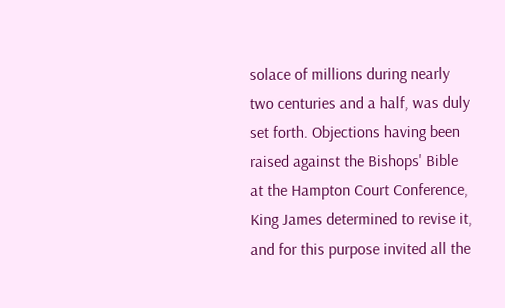solace of millions during nearly two centuries and a half, was duly set forth. Objections having been raised against the Bishops' Bible at the Hampton Court Conference, King James determined to revise it, and for this purpose invited all the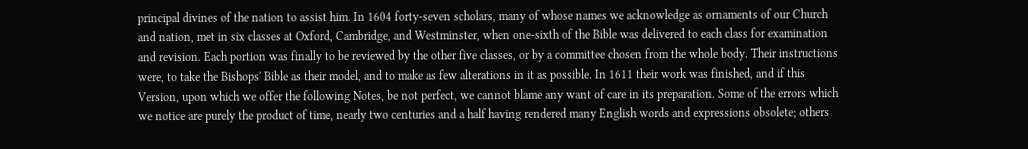principal divines of the nation to assist him. In 1604 forty-seven scholars, many of whose names we acknowledge as ornaments of our Church and nation, met in six classes at Oxford, Cambridge, and Westminster, when one-sixth of the Bible was delivered to each class for examination and revision. Each portion was finally to be reviewed by the other five classes, or by a committee chosen from the whole body. Their instructions were, to take the Bishops' Bible as their model, and to make as few alterations in it as possible. In 1611 their work was finished, and if this Version, upon which we offer the following Notes, be not perfect, we cannot blame any want of care in its preparation. Some of the errors which we notice are purely the product of time, nearly two centuries and a half having rendered many English words and expressions obsolete; others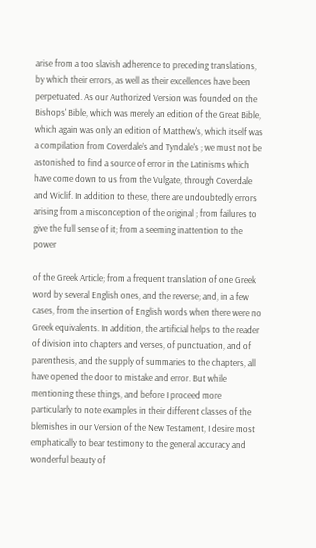arise from a too slavish adherence to preceding translations, by which their errors, as well as their excellences have been perpetuated. As our Authorized Version was founded on the Bishops' Bible, which was merely an edition of the Great Bible, which again was only an edition of Matthew's, which itself was a compilation from Coverdale’s and Tyndale's ; we must not be astonished to find a source of error in the Latinisms which have come down to us from the Vulgate, through Coverdale and Wiclif. In addition to these, there are undoubtedly errors arising from a misconception of the original ; from failures to give the full sense of it; from a seeming inattention to the power

of the Greek Article; from a frequent translation of one Greek word by several English ones, and the reverse; and, in a few cases, from the insertion of English words when there were no Greek equivalents. In addition, the artificial helps to the reader of division into chapters and verses, of punctuation, and of parenthesis, and the supply of summaries to the chapters, all have opened the door to mistake and error. But while mentioning these things, and before I proceed more particularly to note examples in their different classes of the blemishes in our Version of the New Testament, I desire most emphatically to bear testimony to the general accuracy and wonderful beauty of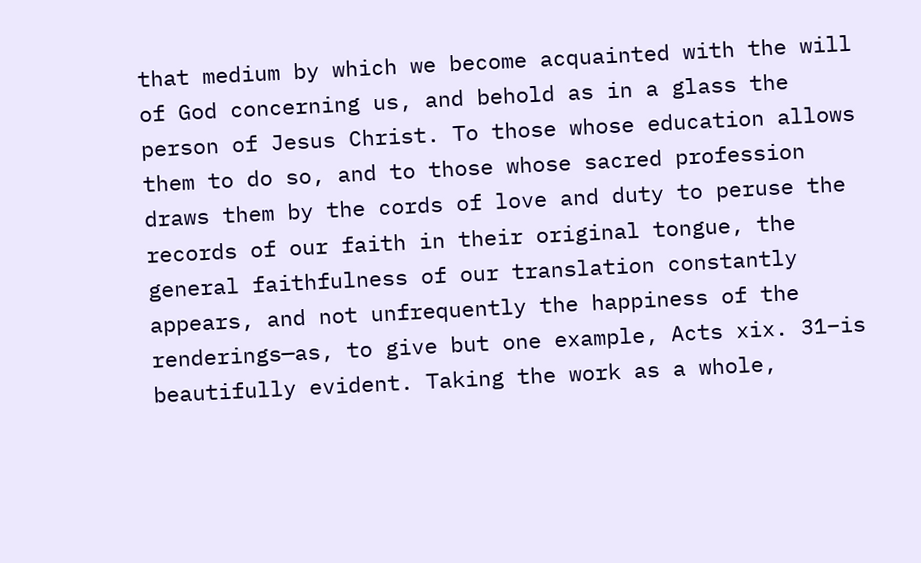that medium by which we become acquainted with the will of God concerning us, and behold as in a glass the person of Jesus Christ. To those whose education allows them to do so, and to those whose sacred profession draws them by the cords of love and duty to peruse the records of our faith in their original tongue, the general faithfulness of our translation constantly appears, and not unfrequently the happiness of the renderings—as, to give but one example, Acts xix. 31–is beautifully evident. Taking the work as a whole,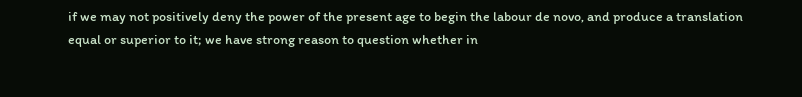if we may not positively deny the power of the present age to begin the labour de novo, and produce a translation equal or superior to it; we have strong reason to question whether in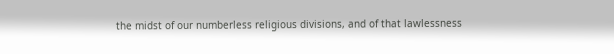the midst of our numberless religious divisions, and of that lawlessness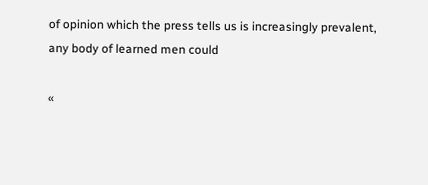of opinion which the press tells us is increasingly prevalent, any body of learned men could

«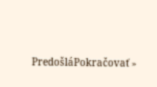PredošláPokračovať »